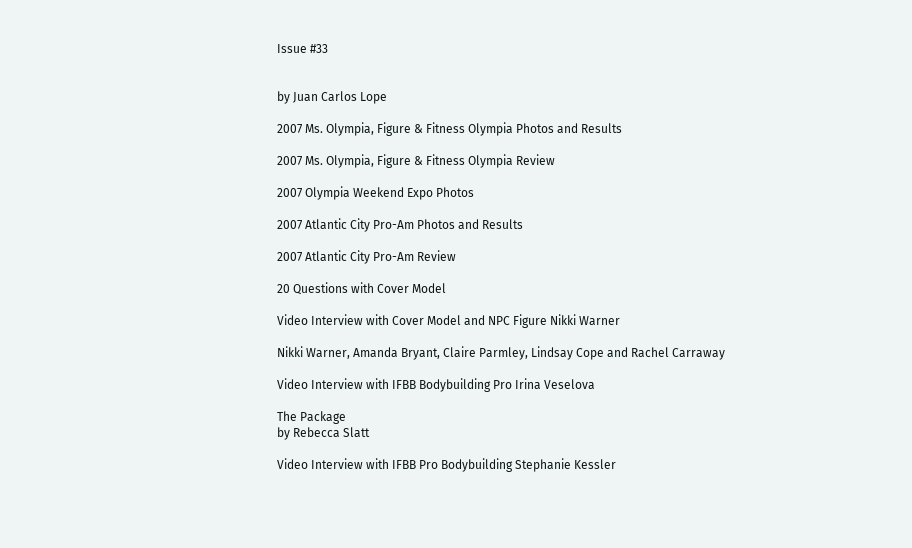Issue #33


by Juan Carlos Lope

2007 Ms. Olympia, Figure & Fitness Olympia Photos and Results

2007 Ms. Olympia, Figure & Fitness Olympia Review

2007 Olympia Weekend Expo Photos

2007 Atlantic City Pro-Am Photos and Results

2007 Atlantic City Pro-Am Review

20 Questions with Cover Model

Video Interview with Cover Model and NPC Figure Nikki Warner

Nikki Warner, Amanda Bryant, Claire Parmley, Lindsay Cope and Rachel Carraway

Video Interview with IFBB Bodybuilding Pro Irina Veselova

The Package
by Rebecca Slatt

Video Interview with IFBB Pro Bodybuilding Stephanie Kessler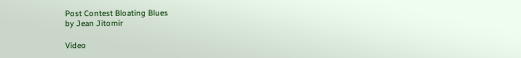Post Contest Bloating Blues
by Jean Jitomir

Video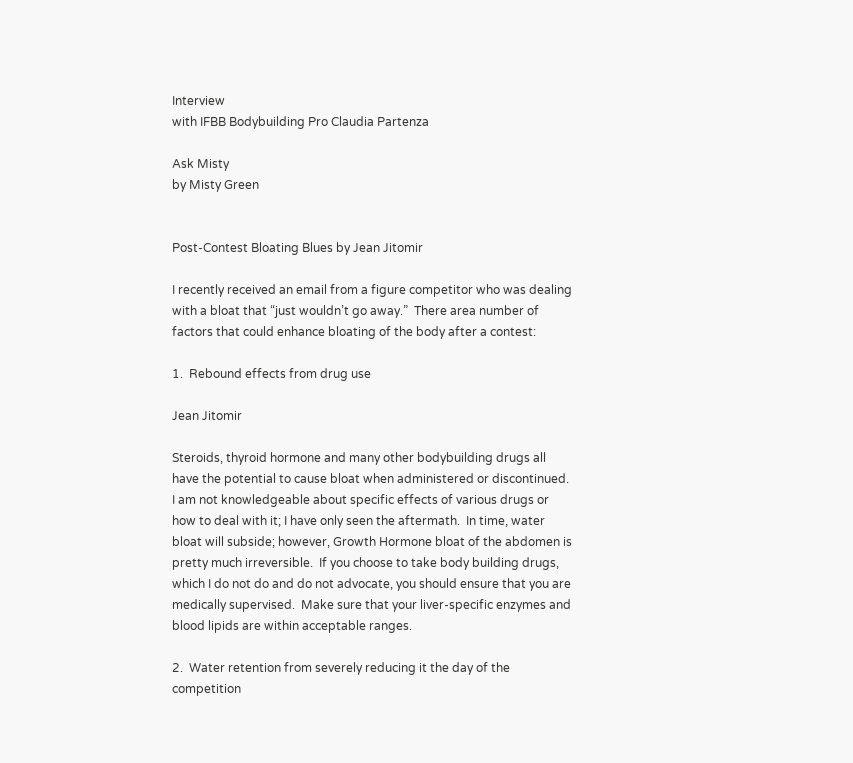Interview
with IFBB Bodybuilding Pro Claudia Partenza

Ask Misty
by Misty Green


Post-Contest Bloating Blues by Jean Jitomir

I recently received an email from a figure competitor who was dealing with a bloat that “just wouldn’t go away.”  There area number of factors that could enhance bloating of the body after a contest:

1.  Rebound effects from drug use

Jean Jitomir

Steroids, thyroid hormone and many other bodybuilding drugs all have the potential to cause bloat when administered or discontinued.  I am not knowledgeable about specific effects of various drugs or how to deal with it; I have only seen the aftermath.  In time, water bloat will subside; however, Growth Hormone bloat of the abdomen is pretty much irreversible.  If you choose to take body building drugs, which I do not do and do not advocate, you should ensure that you are medically supervised.  Make sure that your liver-specific enzymes and blood lipids are within acceptable ranges.

2.  Water retention from severely reducing it the day of the competition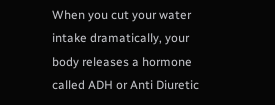When you cut your water intake dramatically, your body releases a hormone called ADH or Anti Diuretic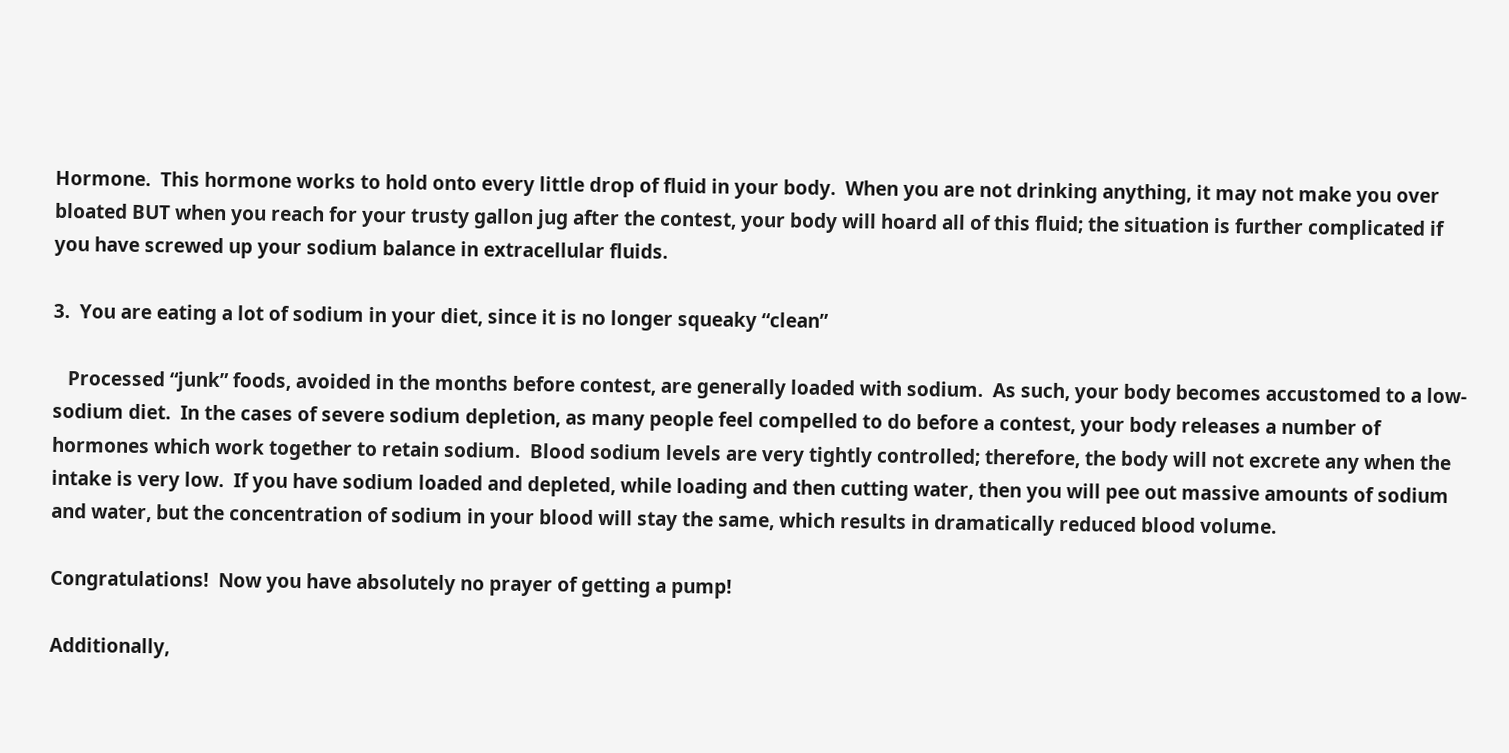Hormone.  This hormone works to hold onto every little drop of fluid in your body.  When you are not drinking anything, it may not make you over bloated BUT when you reach for your trusty gallon jug after the contest, your body will hoard all of this fluid; the situation is further complicated if you have screwed up your sodium balance in extracellular fluids.

3.  You are eating a lot of sodium in your diet, since it is no longer squeaky “clean”

   Processed “junk” foods, avoided in the months before contest, are generally loaded with sodium.  As such, your body becomes accustomed to a low-sodium diet.  In the cases of severe sodium depletion, as many people feel compelled to do before a contest, your body releases a number of hormones which work together to retain sodium.  Blood sodium levels are very tightly controlled; therefore, the body will not excrete any when the intake is very low.  If you have sodium loaded and depleted, while loading and then cutting water, then you will pee out massive amounts of sodium and water, but the concentration of sodium in your blood will stay the same, which results in dramatically reduced blood volume.

Congratulations!  Now you have absolutely no prayer of getting a pump!

Additionally,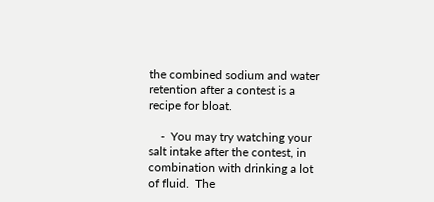the combined sodium and water retention after a contest is a recipe for bloat.

    -  You may try watching your salt intake after the contest, in combination with drinking a lot of fluid.  The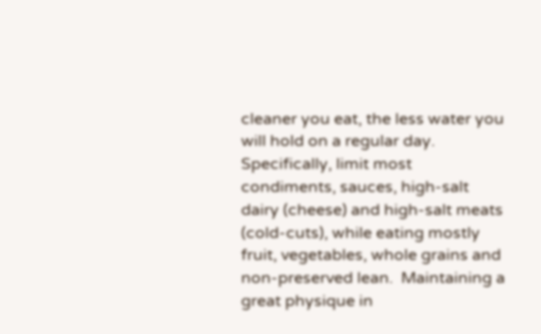cleaner you eat, the less water you will hold on a regular day.  Specifically, limit most condiments, sauces, high-salt dairy (cheese) and high-salt meats (cold-cuts), while eating mostly fruit, vegetables, whole grains and non-preserved lean.  Maintaining a great physique in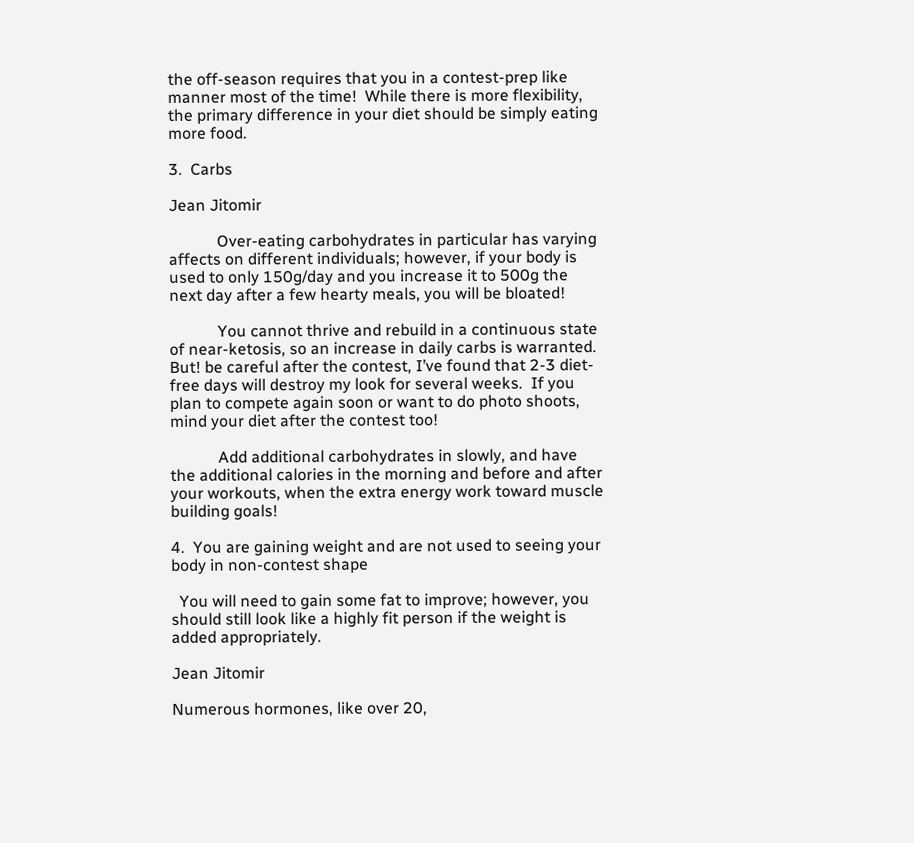the off-season requires that you in a contest-prep like manner most of the time!  While there is more flexibility, the primary difference in your diet should be simply eating more food.

3.  Carbs

Jean Jitomir

            Over-eating carbohydrates in particular has varying affects on different individuals; however, if your body is used to only 150g/day and you increase it to 500g the next day after a few hearty meals, you will be bloated!

            You cannot thrive and rebuild in a continuous state of near-ketosis, so an increase in daily carbs is warranted.  But! be careful after the contest, I’ve found that 2-3 diet-free days will destroy my look for several weeks.  If you plan to compete again soon or want to do photo shoots, mind your diet after the contest too!

            Add additional carbohydrates in slowly, and have the additional calories in the morning and before and after your workouts, when the extra energy work toward muscle building goals!

4.  You are gaining weight and are not used to seeing your body in non-contest shape

  You will need to gain some fat to improve; however, you should still look like a highly fit person if the weight is added appropriately.

Jean Jitomir

Numerous hormones, like over 20,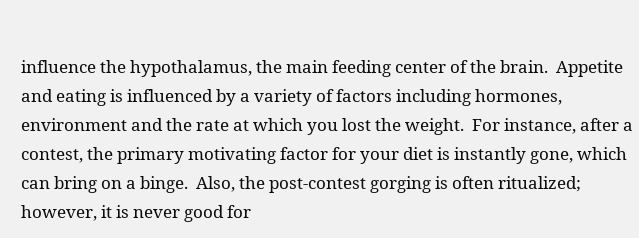influence the hypothalamus, the main feeding center of the brain.  Appetite and eating is influenced by a variety of factors including hormones, environment and the rate at which you lost the weight.  For instance, after a contest, the primary motivating factor for your diet is instantly gone, which can bring on a binge.  Also, the post-contest gorging is often ritualized; however, it is never good for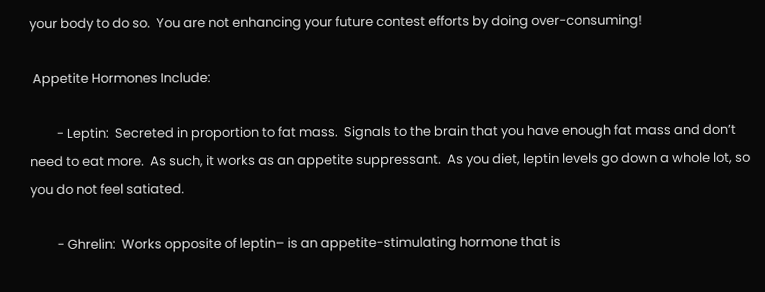your body to do so.  You are not enhancing your future contest efforts by doing over-consuming!

 Appetite Hormones Include:

         - Leptin:  Secreted in proportion to fat mass.  Signals to the brain that you have enough fat mass and don’t need to eat more.  As such, it works as an appetite suppressant.  As you diet, leptin levels go down a whole lot, so you do not feel satiated.

         - Ghrelin:  Works opposite of leptin– is an appetite-stimulating hormone that is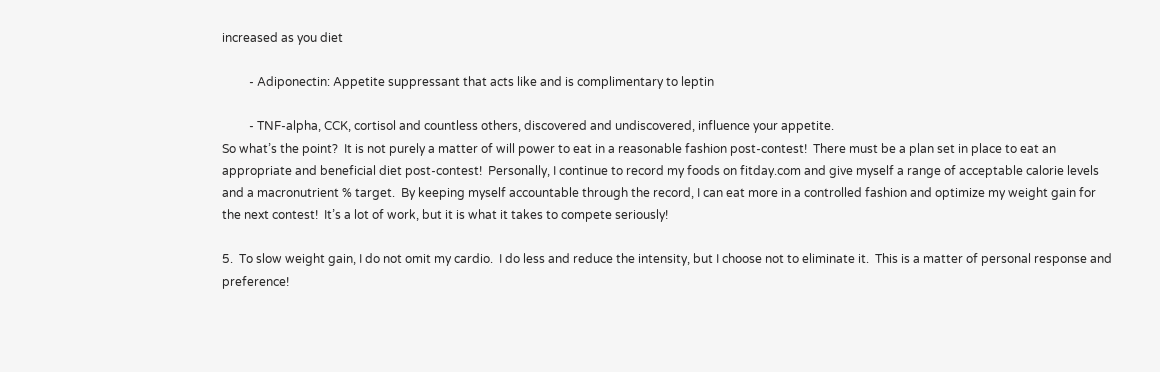increased as you diet

         - Adiponectin: Appetite suppressant that acts like and is complimentary to leptin

         - TNF-alpha, CCK, cortisol and countless others, discovered and undiscovered, influence your appetite.
So what’s the point?  It is not purely a matter of will power to eat in a reasonable fashion post-contest!  There must be a plan set in place to eat an appropriate and beneficial diet post-contest!  Personally, I continue to record my foods on fitday.com and give myself a range of acceptable calorie levels and a macronutrient % target.  By keeping myself accountable through the record, I can eat more in a controlled fashion and optimize my weight gain for the next contest!  It’s a lot of work, but it is what it takes to compete seriously!

5.  To slow weight gain, I do not omit my cardio.  I do less and reduce the intensity, but I choose not to eliminate it.  This is a matter of personal response and preference!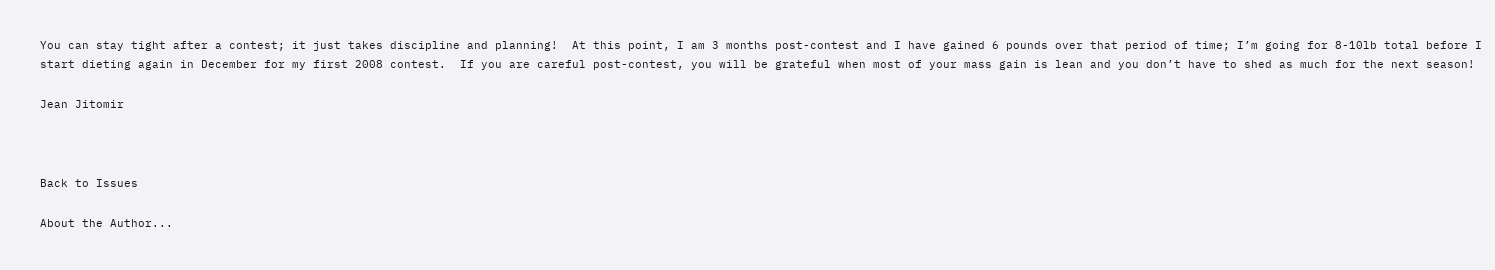You can stay tight after a contest; it just takes discipline and planning!  At this point, I am 3 months post-contest and I have gained 6 pounds over that period of time; I’m going for 8-10lb total before I start dieting again in December for my first 2008 contest.  If you are careful post-contest, you will be grateful when most of your mass gain is lean and you don’t have to shed as much for the next season!

Jean Jitomir



Back to Issues

About the Author...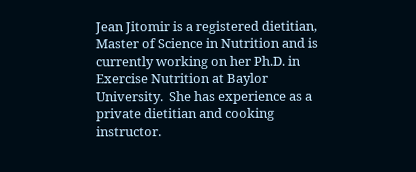Jean Jitomir is a registered dietitian, Master of Science in Nutrition and is currently working on her Ph.D. in Exercise Nutrition at Baylor University.  She has experience as a private dietitian and cooking instructor.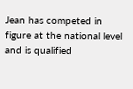Jean has competed in figure at the national level and is qualified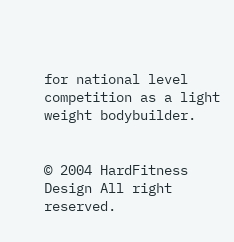for national level competition as a light weight bodybuilder.


© 2004 HardFitness Design All right reserved.